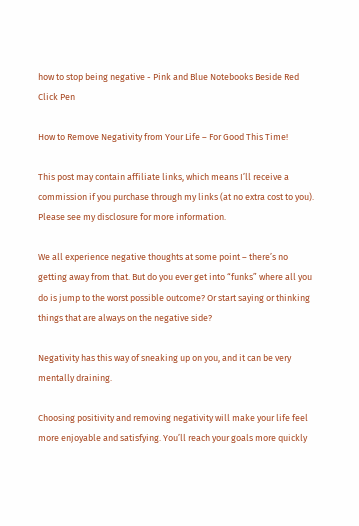how to stop being negative - Pink and Blue Notebooks Beside Red Click Pen

How to Remove Negativity from Your Life – For Good This Time!

This post may contain affiliate links, which means I’ll receive a commission if you purchase through my links (at no extra cost to you). Please see my disclosure for more information.

We all experience negative thoughts at some point – there’s no getting away from that. But do you ever get into “funks” where all you do is jump to the worst possible outcome? Or start saying or thinking things that are always on the negative side?

Negativity has this way of sneaking up on you, and it can be very mentally draining.

Choosing positivity and removing negativity will make your life feel more enjoyable and satisfying. You’ll reach your goals more quickly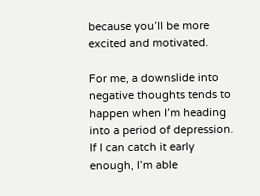because you’ll be more excited and motivated.

For me, a downslide into negative thoughts tends to happen when I’m heading into a period of depression. If I can catch it early enough, I’m able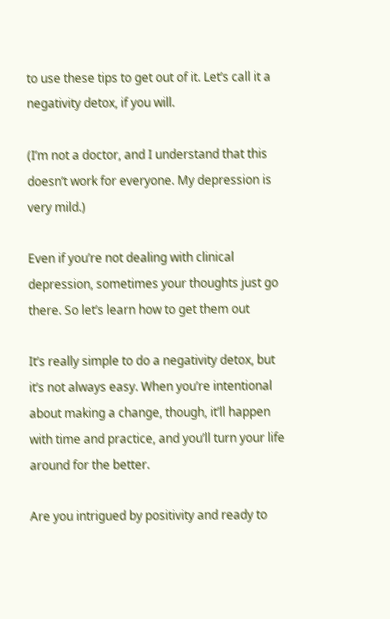to use these tips to get out of it. Let’s call it a negativity detox, if you will.

(I’m not a doctor, and I understand that this doesn’t work for everyone. My depression is very mild.)

Even if you’re not dealing with clinical depression, sometimes your thoughts just go there. So let’s learn how to get them out

It’s really simple to do a negativity detox, but it’s not always easy. When you’re intentional about making a change, though, it’ll happen with time and practice, and you’ll turn your life around for the better.

Are you intrigued by positivity and ready to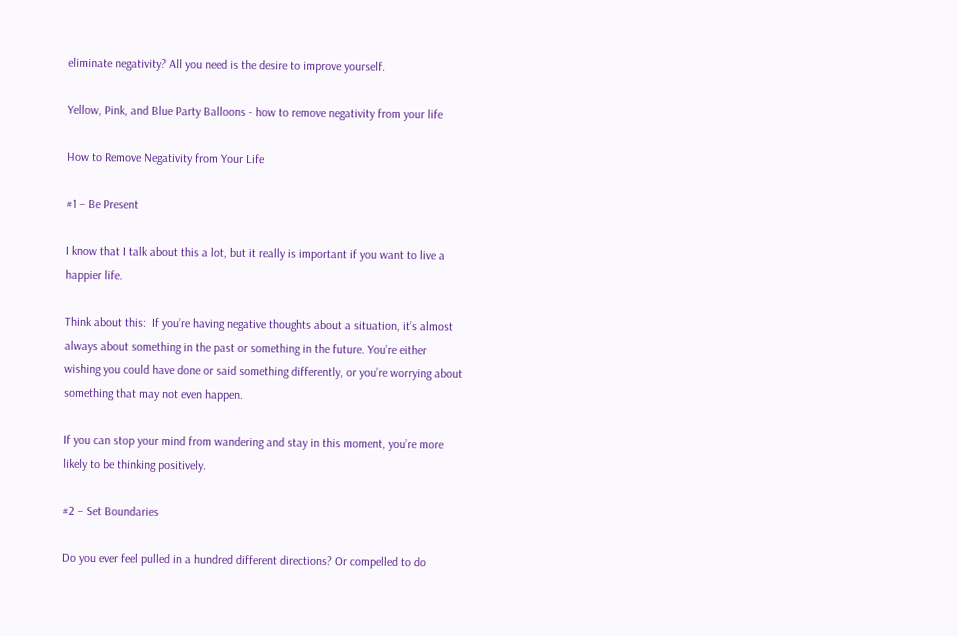eliminate negativity? All you need is the desire to improve yourself.

Yellow, Pink, and Blue Party Balloons - how to remove negativity from your life

How to Remove Negativity from Your Life

#1 – Be Present

I know that I talk about this a lot, but it really is important if you want to live a happier life.

Think about this:  If you’re having negative thoughts about a situation, it’s almost always about something in the past or something in the future. You’re either wishing you could have done or said something differently, or you’re worrying about something that may not even happen.

If you can stop your mind from wandering and stay in this moment, you’re more likely to be thinking positively.

#2 – Set Boundaries

Do you ever feel pulled in a hundred different directions? Or compelled to do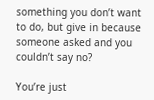something you don’t want to do, but give in because someone asked and you couldn’t say no?

You’re just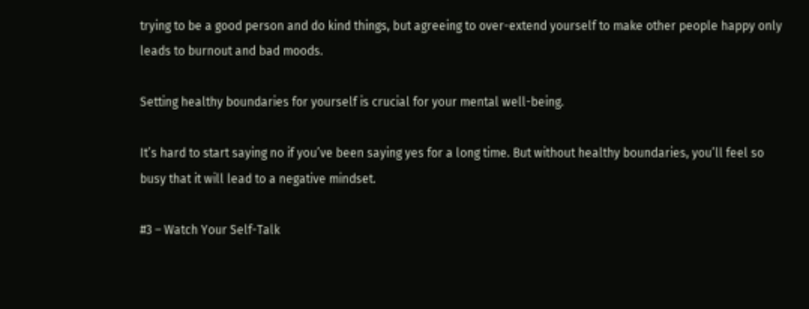trying to be a good person and do kind things, but agreeing to over-extend yourself to make other people happy only leads to burnout and bad moods.

Setting healthy boundaries for yourself is crucial for your mental well-being.

It’s hard to start saying no if you’ve been saying yes for a long time. But without healthy boundaries, you’ll feel so busy that it will lead to a negative mindset.

#3 – Watch Your Self-Talk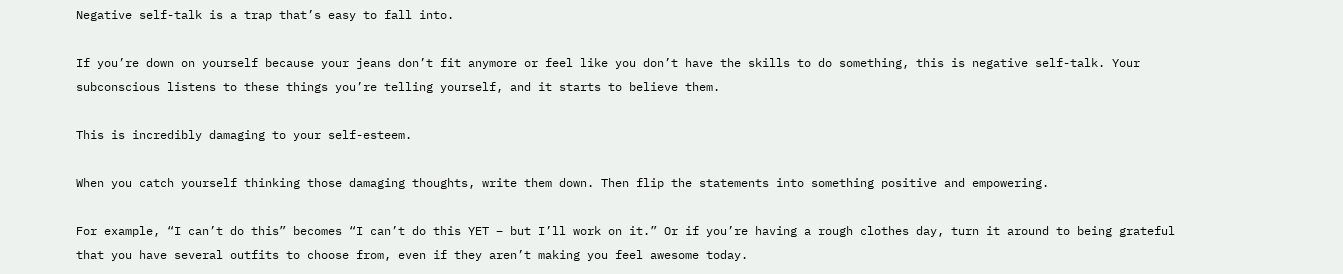Negative self-talk is a trap that’s easy to fall into.

If you’re down on yourself because your jeans don’t fit anymore or feel like you don’t have the skills to do something, this is negative self-talk. Your subconscious listens to these things you’re telling yourself, and it starts to believe them.

This is incredibly damaging to your self-esteem.

When you catch yourself thinking those damaging thoughts, write them down. Then flip the statements into something positive and empowering.

For example, “I can’t do this” becomes “I can’t do this YET – but I’ll work on it.” Or if you’re having a rough clothes day, turn it around to being grateful that you have several outfits to choose from, even if they aren’t making you feel awesome today.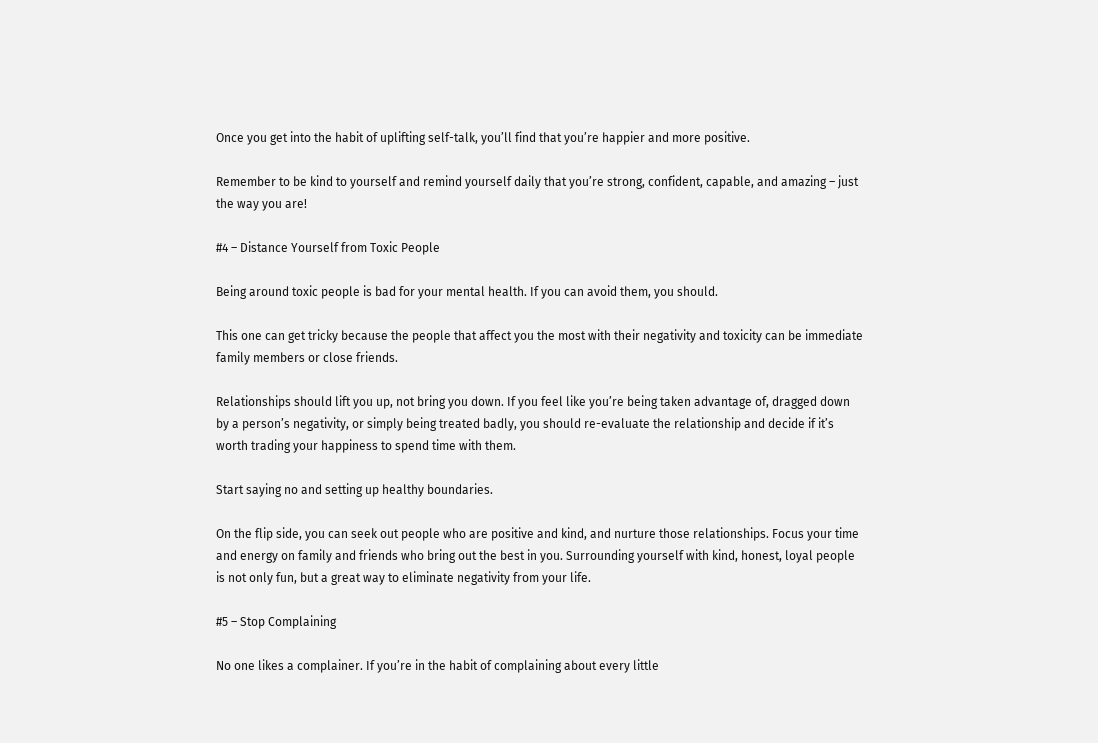Once you get into the habit of uplifting self-talk, you’ll find that you’re happier and more positive.

Remember to be kind to yourself and remind yourself daily that you’re strong, confident, capable, and amazing – just the way you are!

#4 – Distance Yourself from Toxic People

Being around toxic people is bad for your mental health. If you can avoid them, you should.

This one can get tricky because the people that affect you the most with their negativity and toxicity can be immediate family members or close friends.

Relationships should lift you up, not bring you down. If you feel like you’re being taken advantage of, dragged down by a person’s negativity, or simply being treated badly, you should re-evaluate the relationship and decide if it’s worth trading your happiness to spend time with them.

Start saying no and setting up healthy boundaries.

On the flip side, you can seek out people who are positive and kind, and nurture those relationships. Focus your time and energy on family and friends who bring out the best in you. Surrounding yourself with kind, honest, loyal people is not only fun, but a great way to eliminate negativity from your life.

#5 – Stop Complaining

No one likes a complainer. If you’re in the habit of complaining about every little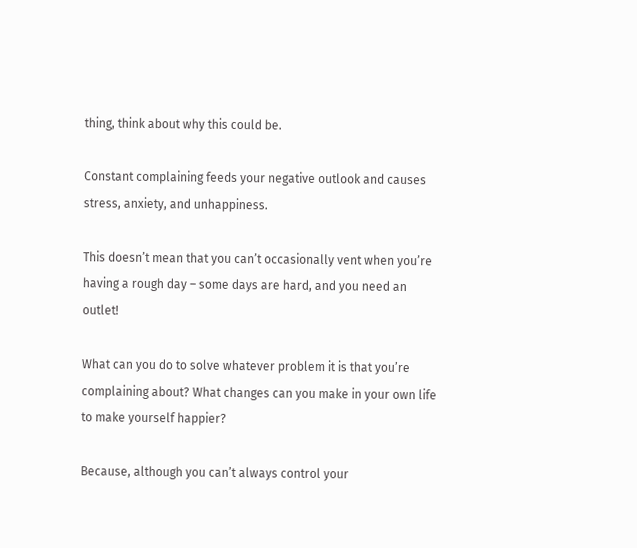thing, think about why this could be.

Constant complaining feeds your negative outlook and causes stress, anxiety, and unhappiness.

This doesn’t mean that you can’t occasionally vent when you’re having a rough day – some days are hard, and you need an outlet!

What can you do to solve whatever problem it is that you’re complaining about? What changes can you make in your own life to make yourself happier?

Because, although you can’t always control your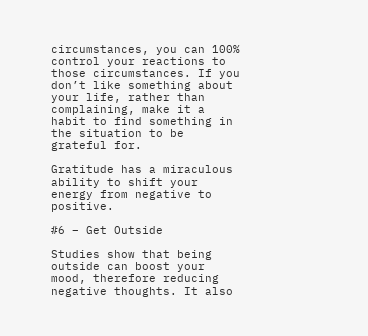circumstances, you can 100% control your reactions to those circumstances. If you don’t like something about your life, rather than complaining, make it a habit to find something in the situation to be grateful for.

Gratitude has a miraculous ability to shift your energy from negative to positive.

#6 – Get Outside

Studies show that being outside can boost your mood, therefore reducing negative thoughts. It also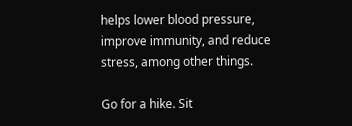helps lower blood pressure, improve immunity, and reduce stress, among other things.

Go for a hike. Sit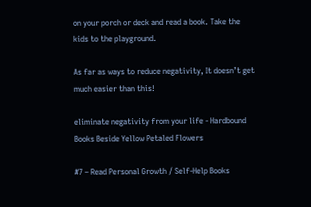on your porch or deck and read a book. Take the kids to the playground.

As far as ways to reduce negativity, It doesn’t get much easier than this!

eliminate negativity from your life - Hardbound Books Beside Yellow Petaled Flowers

#7 – Read Personal Growth / Self-Help Books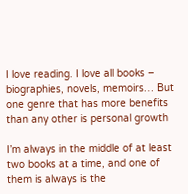I love reading. I love all books – biographies, novels, memoirs… But one genre that has more benefits than any other is personal growth

I’m always in the middle of at least two books at a time, and one of them is always is the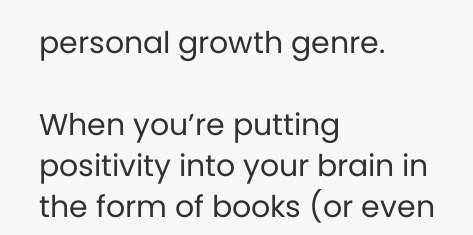personal growth genre.

When you’re putting positivity into your brain in the form of books (or even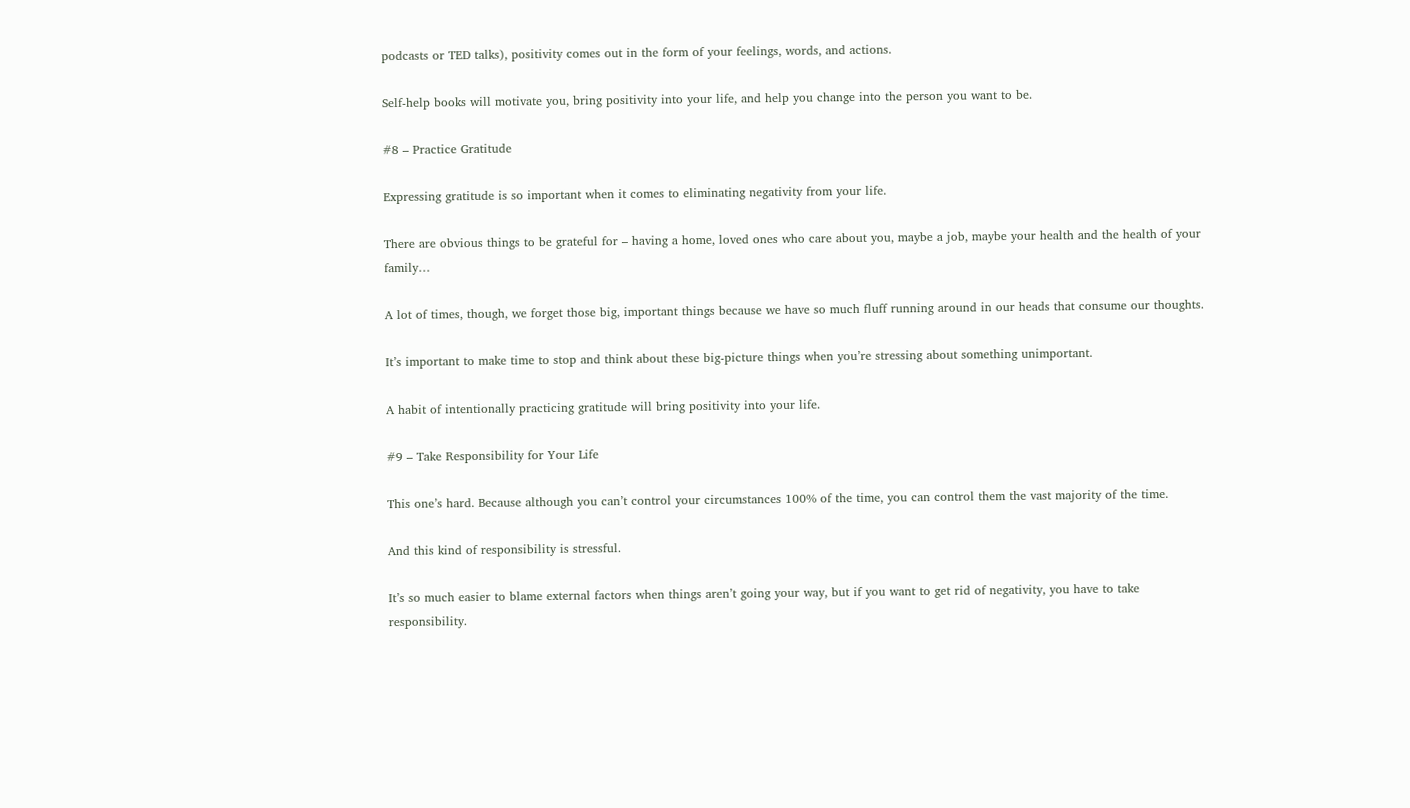podcasts or TED talks), positivity comes out in the form of your feelings, words, and actions.

Self-help books will motivate you, bring positivity into your life, and help you change into the person you want to be.

#8 – Practice Gratitude

Expressing gratitude is so important when it comes to eliminating negativity from your life.

There are obvious things to be grateful for – having a home, loved ones who care about you, maybe a job, maybe your health and the health of your family…

A lot of times, though, we forget those big, important things because we have so much fluff running around in our heads that consume our thoughts.

It’s important to make time to stop and think about these big-picture things when you’re stressing about something unimportant.

A habit of intentionally practicing gratitude will bring positivity into your life.

#9 – Take Responsibility for Your Life

This one’s hard. Because although you can’t control your circumstances 100% of the time, you can control them the vast majority of the time.

And this kind of responsibility is stressful.

It’s so much easier to blame external factors when things aren’t going your way, but if you want to get rid of negativity, you have to take responsibility.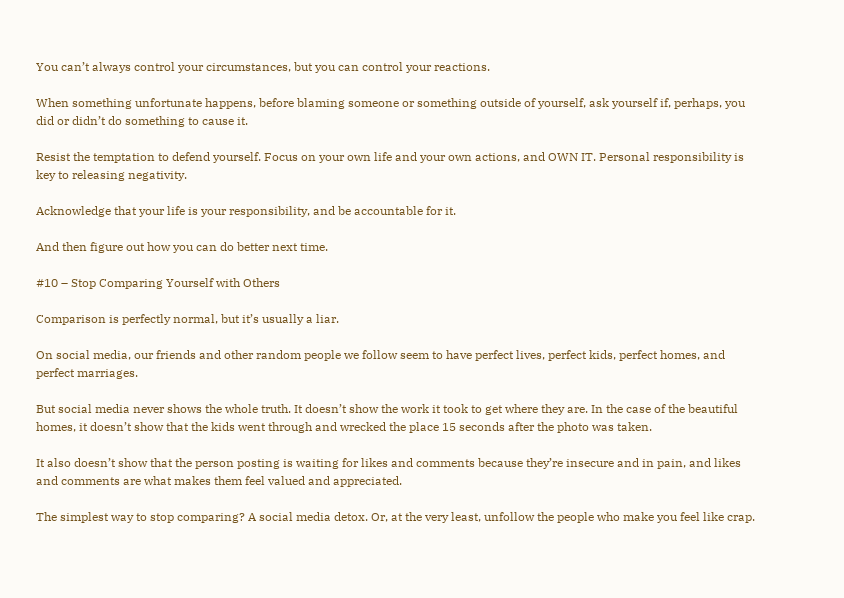You can’t always control your circumstances, but you can control your reactions.

When something unfortunate happens, before blaming someone or something outside of yourself, ask yourself if, perhaps, you did or didn’t do something to cause it.

Resist the temptation to defend yourself. Focus on your own life and your own actions, and OWN IT. Personal responsibility is key to releasing negativity.

Acknowledge that your life is your responsibility, and be accountable for it.

And then figure out how you can do better next time.

#10 – Stop Comparing Yourself with Others

Comparison is perfectly normal, but it’s usually a liar.

On social media, our friends and other random people we follow seem to have perfect lives, perfect kids, perfect homes, and perfect marriages.

But social media never shows the whole truth. It doesn’t show the work it took to get where they are. In the case of the beautiful homes, it doesn’t show that the kids went through and wrecked the place 15 seconds after the photo was taken.

It also doesn’t show that the person posting is waiting for likes and comments because they’re insecure and in pain, and likes and comments are what makes them feel valued and appreciated.

The simplest way to stop comparing? A social media detox. Or, at the very least, unfollow the people who make you feel like crap.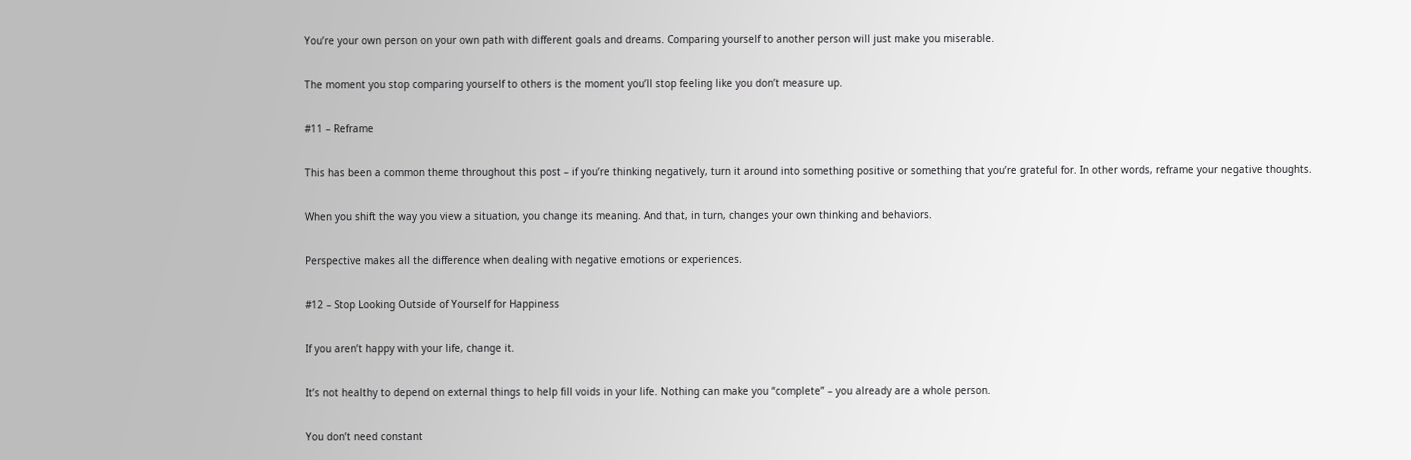You’re your own person on your own path with different goals and dreams. Comparing yourself to another person will just make you miserable.

The moment you stop comparing yourself to others is the moment you’ll stop feeling like you don’t measure up.

#11 – Reframe

This has been a common theme throughout this post – if you’re thinking negatively, turn it around into something positive or something that you’re grateful for. In other words, reframe your negative thoughts.

When you shift the way you view a situation, you change its meaning. And that, in turn, changes your own thinking and behaviors.

Perspective makes all the difference when dealing with negative emotions or experiences.

#12 – Stop Looking Outside of Yourself for Happiness

If you aren’t happy with your life, change it.

It’s not healthy to depend on external things to help fill voids in your life. Nothing can make you “complete” – you already are a whole person.

You don’t need constant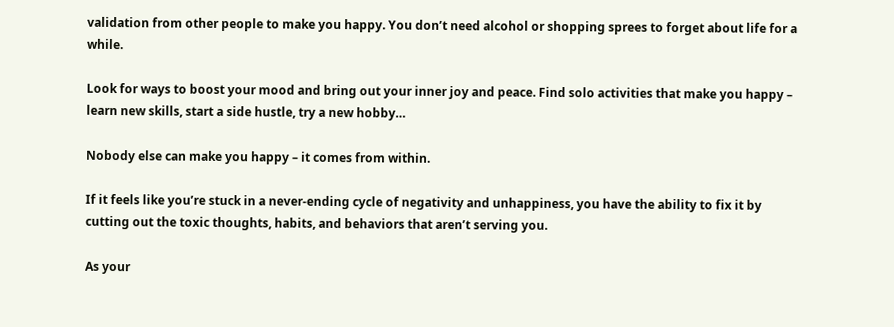validation from other people to make you happy. You don’t need alcohol or shopping sprees to forget about life for a while.

Look for ways to boost your mood and bring out your inner joy and peace. Find solo activities that make you happy – learn new skills, start a side hustle, try a new hobby…

Nobody else can make you happy – it comes from within.

If it feels like you’re stuck in a never-ending cycle of negativity and unhappiness, you have the ability to fix it by cutting out the toxic thoughts, habits, and behaviors that aren’t serving you.

As your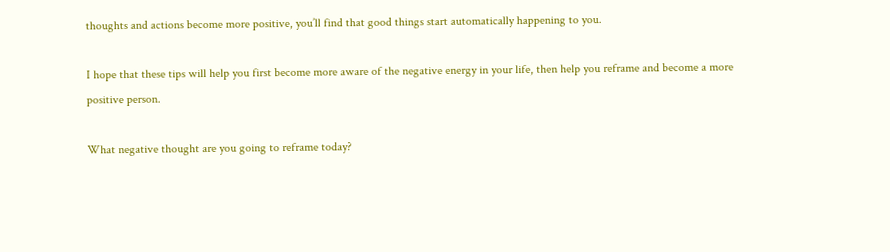thoughts and actions become more positive, you’ll find that good things start automatically happening to you.

I hope that these tips will help you first become more aware of the negative energy in your life, then help you reframe and become a more positive person.

What negative thought are you going to reframe today?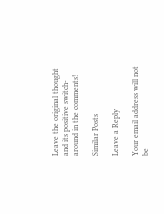Leave the original thought and its positive switch-around in the comments!

Similar Posts

Leave a Reply

Your email address will not be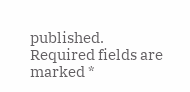published. Required fields are marked *